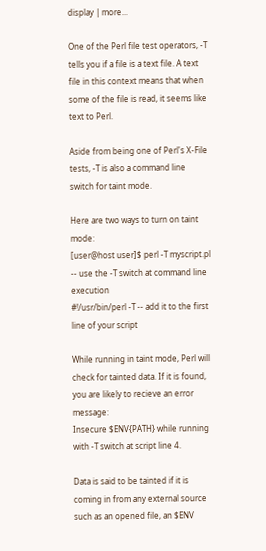display | more...

One of the Perl file test operators, -T tells you if a file is a text file. A text file in this context means that when some of the file is read, it seems like text to Perl.

Aside from being one of Perl's X-File tests, -T is also a command line switch for taint mode.

Here are two ways to turn on taint mode:
[user@host user]$ perl -T myscript.pl -- use the -T switch at command line execution
#!/usr/bin/perl -T -- add it to the first line of your script

While running in taint mode, Perl will check for tainted data. If it is found, you are likely to recieve an error message:
Insecure $ENV{PATH} while running with -T switch at script line 4.

Data is said to be tainted if it is coming in from any external source such as an opened file, an $ENV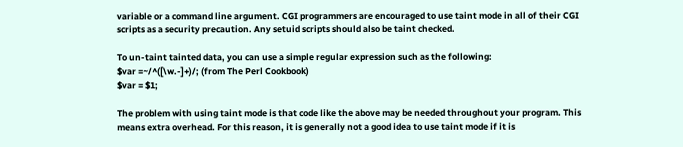variable or a command line argument. CGI programmers are encouraged to use taint mode in all of their CGI scripts as a security precaution. Any setuid scripts should also be taint checked.

To un-taint tainted data, you can use a simple regular expression such as the following:
$var =~/^([\w.-]+)/; (from The Perl Cookbook)
$var = $1;

The problem with using taint mode is that code like the above may be needed throughout your program. This means extra overhead. For this reason, it is generally not a good idea to use taint mode if it is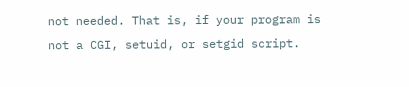not needed. That is, if your program is not a CGI, setuid, or setgid script.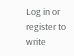Log in or register to write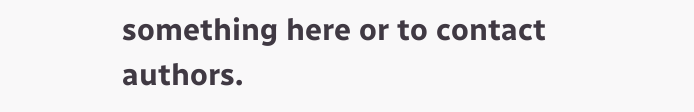something here or to contact authors.